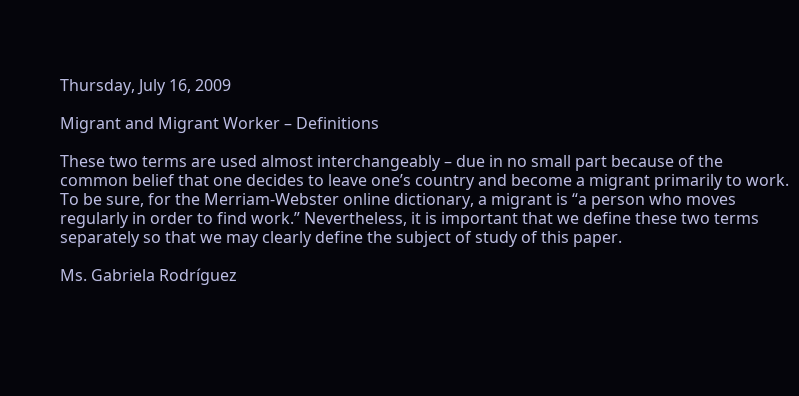Thursday, July 16, 2009

Migrant and Migrant Worker – Definitions

These two terms are used almost interchangeably – due in no small part because of the common belief that one decides to leave one’s country and become a migrant primarily to work. To be sure, for the Merriam-Webster online dictionary, a migrant is “a person who moves regularly in order to find work.” Nevertheless, it is important that we define these two terms separately so that we may clearly define the subject of study of this paper.

Ms. Gabriela Rodríguez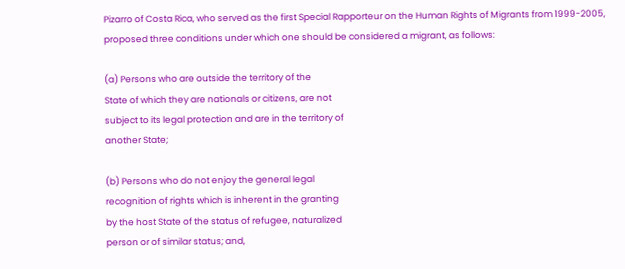Pizarro of Costa Rica, who served as the first Special Rapporteur on the Human Rights of Migrants from 1999-2005, proposed three conditions under which one should be considered a migrant, as follows:

(a) Persons who are outside the territory of the
State of which they are nationals or citizens, are not
subject to its legal protection and are in the territory of
another State;

(b) Persons who do not enjoy the general legal
recognition of rights which is inherent in the granting
by the host State of the status of refugee, naturalized
person or of similar status; and,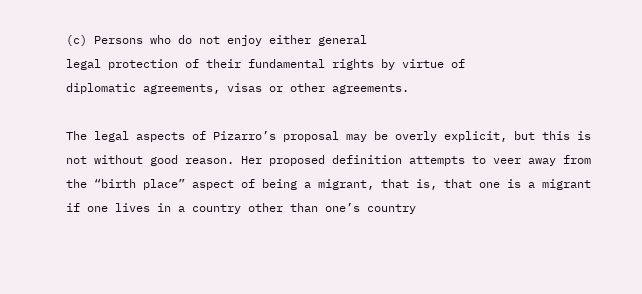(c) Persons who do not enjoy either general
legal protection of their fundamental rights by virtue of
diplomatic agreements, visas or other agreements.

The legal aspects of Pizarro’s proposal may be overly explicit, but this is not without good reason. Her proposed definition attempts to veer away from the “birth place” aspect of being a migrant, that is, that one is a migrant if one lives in a country other than one’s country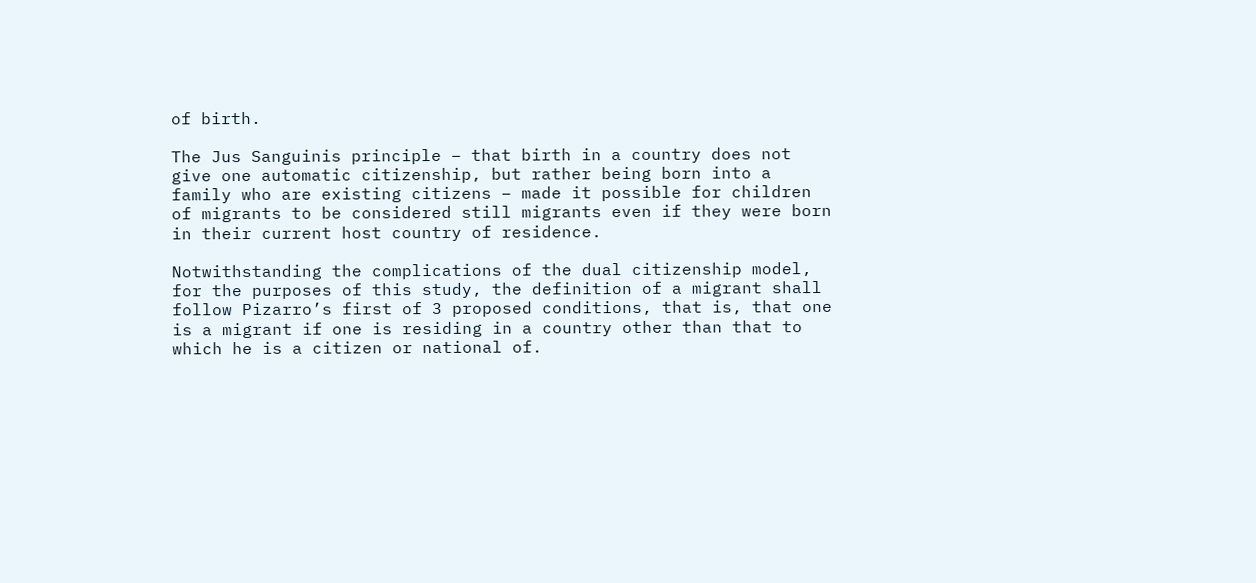of birth.

The Jus Sanguinis principle – that birth in a country does not give one automatic citizenship, but rather being born into a family who are existing citizens – made it possible for children of migrants to be considered still migrants even if they were born in their current host country of residence.

Notwithstanding the complications of the dual citizenship model, for the purposes of this study, the definition of a migrant shall follow Pizarro’s first of 3 proposed conditions, that is, that one is a migrant if one is residing in a country other than that to which he is a citizen or national of.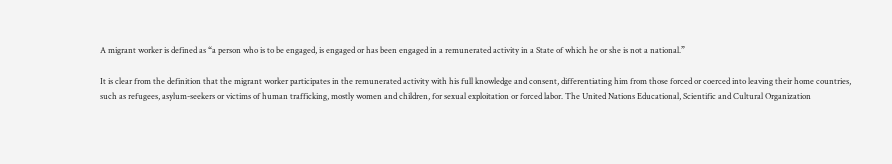A migrant worker is defined as “a person who is to be engaged, is engaged or has been engaged in a remunerated activity in a State of which he or she is not a national.”

It is clear from the definition that the migrant worker participates in the remunerated activity with his full knowledge and consent, differentiating him from those forced or coerced into leaving their home countries, such as refugees, asylum-seekers or victims of human trafficking, mostly women and children, for sexual exploitation or forced labor. The United Nations Educational, Scientific and Cultural Organization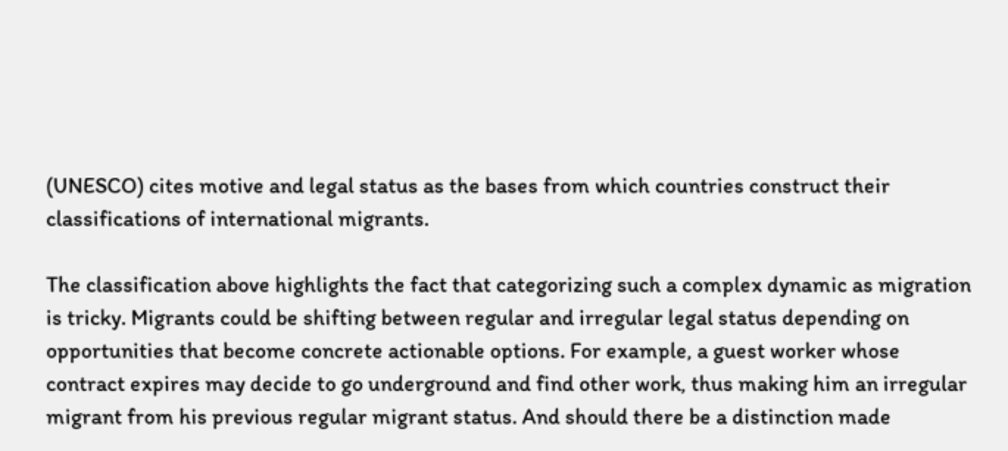(UNESCO) cites motive and legal status as the bases from which countries construct their classifications of international migrants.

The classification above highlights the fact that categorizing such a complex dynamic as migration is tricky. Migrants could be shifting between regular and irregular legal status depending on opportunities that become concrete actionable options. For example, a guest worker whose contract expires may decide to go underground and find other work, thus making him an irregular migrant from his previous regular migrant status. And should there be a distinction made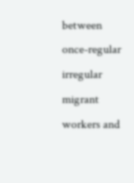between once-regular irregular migrant workers and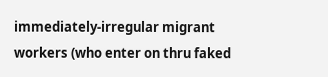immediately-irregular migrant workers (who enter on thru faked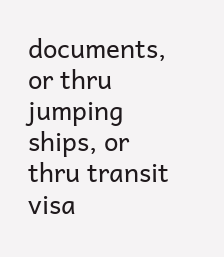documents, or thru jumping ships, or thru transit visa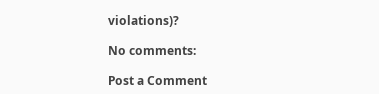violations)?

No comments:

Post a Comment